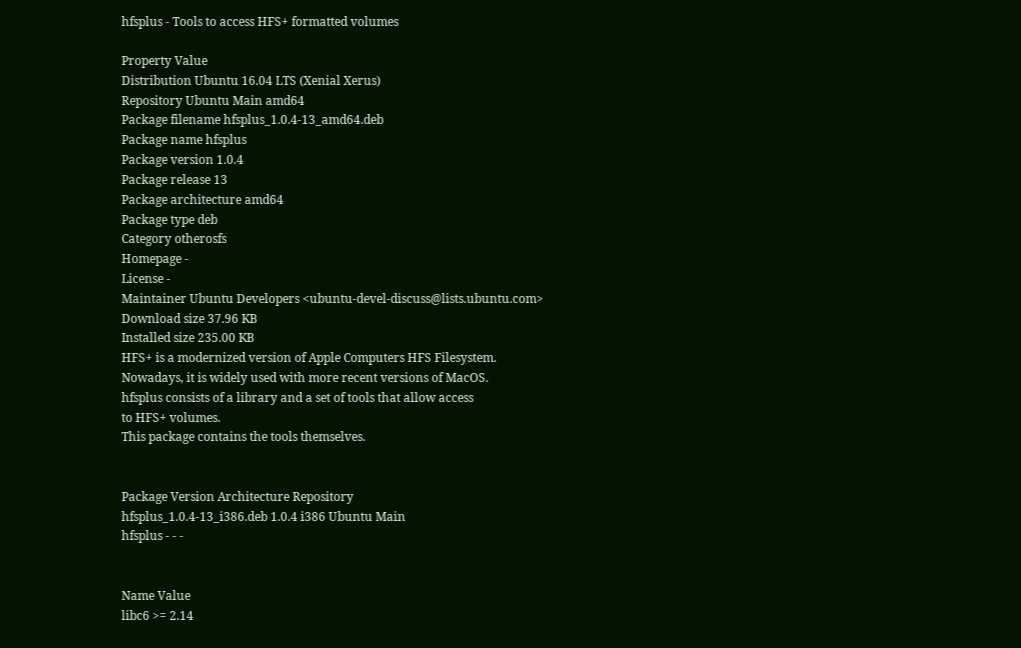hfsplus - Tools to access HFS+ formatted volumes

Property Value
Distribution Ubuntu 16.04 LTS (Xenial Xerus)
Repository Ubuntu Main amd64
Package filename hfsplus_1.0.4-13_amd64.deb
Package name hfsplus
Package version 1.0.4
Package release 13
Package architecture amd64
Package type deb
Category otherosfs
Homepage -
License -
Maintainer Ubuntu Developers <ubuntu-devel-discuss@lists.ubuntu.com>
Download size 37.96 KB
Installed size 235.00 KB
HFS+ is a modernized version of Apple Computers HFS Filesystem.
Nowadays, it is widely used with more recent versions of MacOS.
hfsplus consists of a library and a set of tools that allow access
to HFS+ volumes.
This package contains the tools themselves.


Package Version Architecture Repository
hfsplus_1.0.4-13_i386.deb 1.0.4 i386 Ubuntu Main
hfsplus - - -


Name Value
libc6 >= 2.14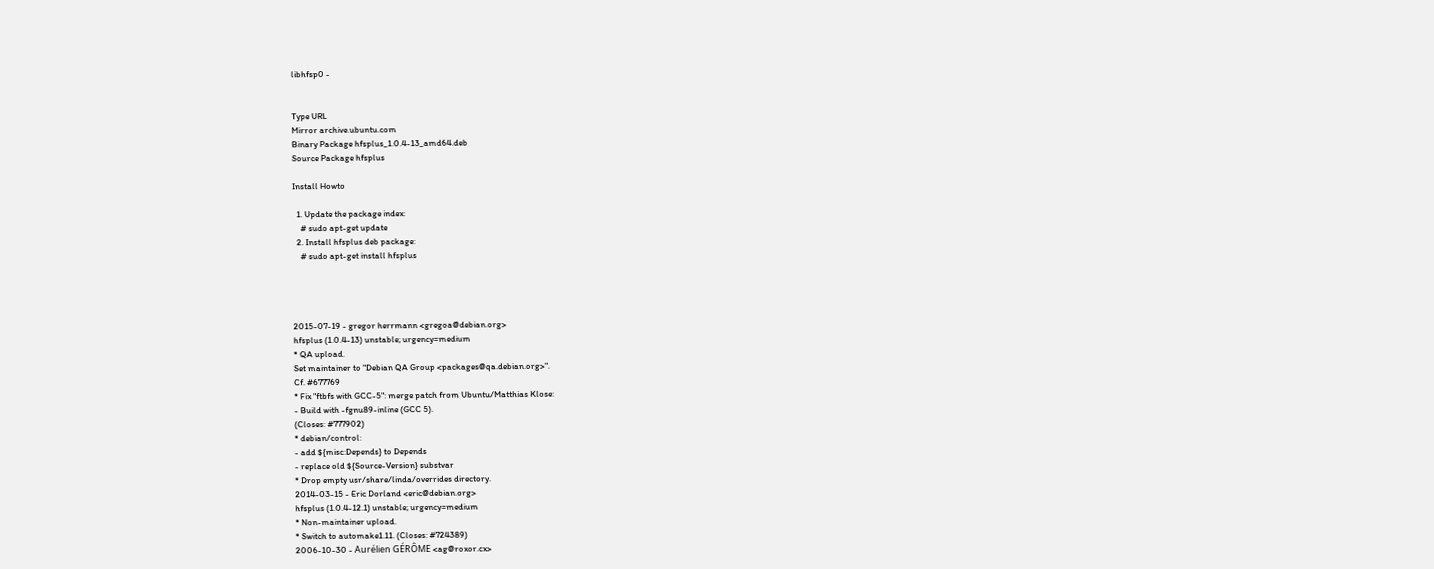libhfsp0 -


Type URL
Mirror archive.ubuntu.com
Binary Package hfsplus_1.0.4-13_amd64.deb
Source Package hfsplus

Install Howto

  1. Update the package index:
    # sudo apt-get update
  2. Install hfsplus deb package:
    # sudo apt-get install hfsplus




2015-07-19 - gregor herrmann <gregoa@debian.org>
hfsplus (1.0.4-13) unstable; urgency=medium
* QA upload.
Set maintainer to "Debian QA Group <packages@qa.debian.org>".
Cf. #677769
* Fix "ftbfs with GCC-5": merge patch from Ubuntu/Matthias Klose:
- Build with -fgnu89-inline (GCC 5).
(Closes: #777902)
* debian/control:
- add ${misc:Depends} to Depends
- replace old ${Source-Version} substvar
* Drop empty usr/share/linda/overrides directory.
2014-03-15 - Eric Dorland <eric@debian.org>
hfsplus (1.0.4-12.1) unstable; urgency=medium
* Non-maintainer upload.
* Switch to automake1.11. (Closes: #724389)
2006-10-30 - Aurélien GÉRÔME <ag@roxor.cx>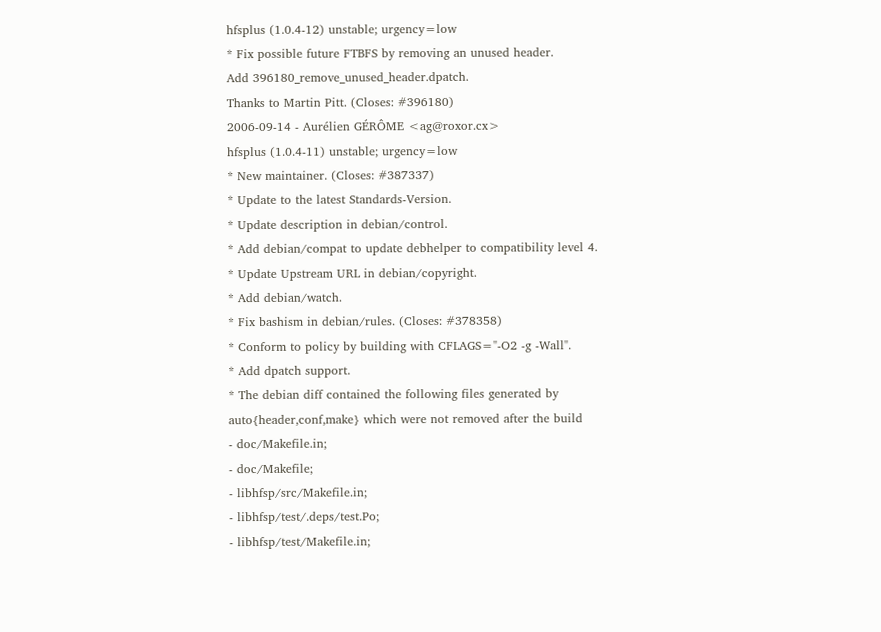hfsplus (1.0.4-12) unstable; urgency=low
* Fix possible future FTBFS by removing an unused header.
Add 396180_remove_unused_header.dpatch.
Thanks to Martin Pitt. (Closes: #396180)
2006-09-14 - Aurélien GÉRÔME <ag@roxor.cx>
hfsplus (1.0.4-11) unstable; urgency=low
* New maintainer. (Closes: #387337)
* Update to the latest Standards-Version.
* Update description in debian/control.
* Add debian/compat to update debhelper to compatibility level 4.
* Update Upstream URL in debian/copyright.
* Add debian/watch.
* Fix bashism in debian/rules. (Closes: #378358)
* Conform to policy by building with CFLAGS="-O2 -g -Wall".
* Add dpatch support.
* The debian diff contained the following files generated by
auto{header,conf,make} which were not removed after the build
- doc/Makefile.in;
- doc/Makefile;
- libhfsp/src/Makefile.in;
- libhfsp/test/.deps/test.Po;
- libhfsp/test/Makefile.in;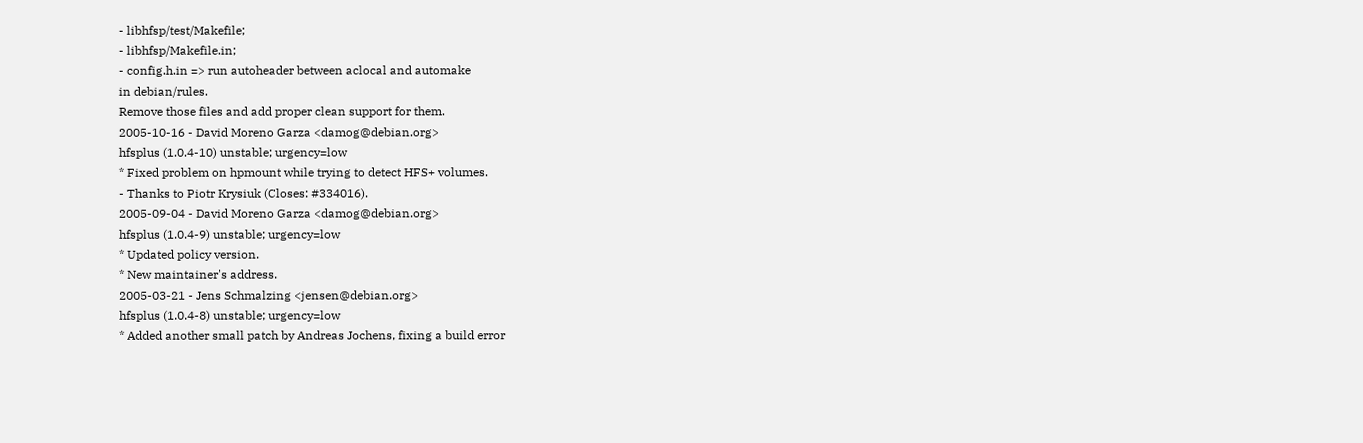- libhfsp/test/Makefile;
- libhfsp/Makefile.in;
- config.h.in => run autoheader between aclocal and automake
in debian/rules.
Remove those files and add proper clean support for them.
2005-10-16 - David Moreno Garza <damog@debian.org>
hfsplus (1.0.4-10) unstable; urgency=low
* Fixed problem on hpmount while trying to detect HFS+ volumes.
- Thanks to Piotr Krysiuk (Closes: #334016).
2005-09-04 - David Moreno Garza <damog@debian.org>
hfsplus (1.0.4-9) unstable; urgency=low
* Updated policy version.
* New maintainer's address.
2005-03-21 - Jens Schmalzing <jensen@debian.org>
hfsplus (1.0.4-8) unstable; urgency=low
* Added another small patch by Andreas Jochens, fixing a build error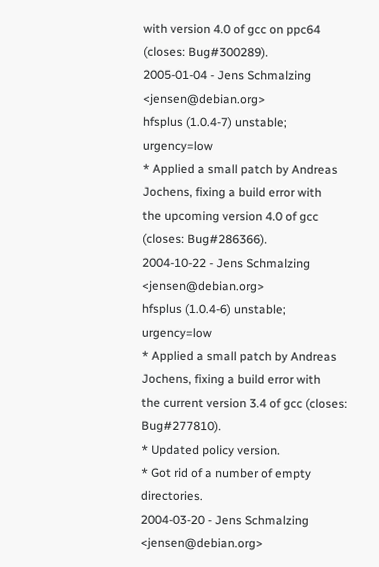with version 4.0 of gcc on ppc64 (closes: Bug#300289).
2005-01-04 - Jens Schmalzing <jensen@debian.org>
hfsplus (1.0.4-7) unstable; urgency=low
* Applied a small patch by Andreas Jochens, fixing a build error with
the upcoming version 4.0 of gcc (closes: Bug#286366).
2004-10-22 - Jens Schmalzing <jensen@debian.org>
hfsplus (1.0.4-6) unstable; urgency=low
* Applied a small patch by Andreas Jochens, fixing a build error with
the current version 3.4 of gcc (closes: Bug#277810).
* Updated policy version.
* Got rid of a number of empty directories.
2004-03-20 - Jens Schmalzing <jensen@debian.org>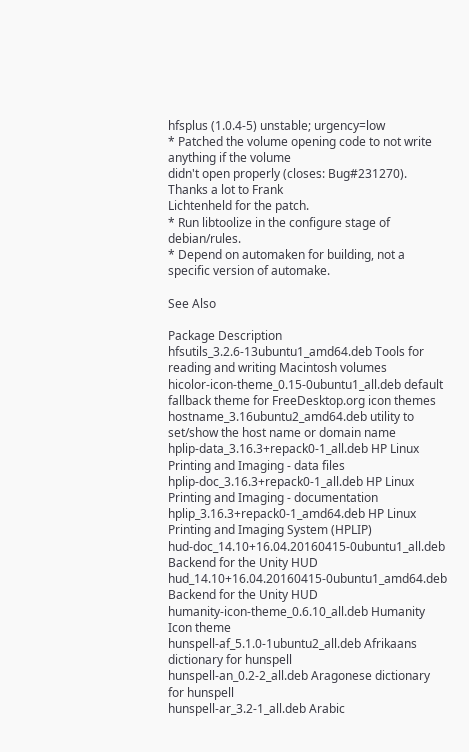hfsplus (1.0.4-5) unstable; urgency=low
* Patched the volume opening code to not write anything if the volume
didn't open properly (closes: Bug#231270).  Thanks a lot to Frank
Lichtenheld for the patch.
* Run libtoolize in the configure stage of debian/rules.
* Depend on automaken for building, not a specific version of automake.

See Also

Package Description
hfsutils_3.2.6-13ubuntu1_amd64.deb Tools for reading and writing Macintosh volumes
hicolor-icon-theme_0.15-0ubuntu1_all.deb default fallback theme for FreeDesktop.org icon themes
hostname_3.16ubuntu2_amd64.deb utility to set/show the host name or domain name
hplip-data_3.16.3+repack0-1_all.deb HP Linux Printing and Imaging - data files
hplip-doc_3.16.3+repack0-1_all.deb HP Linux Printing and Imaging - documentation
hplip_3.16.3+repack0-1_amd64.deb HP Linux Printing and Imaging System (HPLIP)
hud-doc_14.10+16.04.20160415-0ubuntu1_all.deb Backend for the Unity HUD
hud_14.10+16.04.20160415-0ubuntu1_amd64.deb Backend for the Unity HUD
humanity-icon-theme_0.6.10_all.deb Humanity Icon theme
hunspell-af_5.1.0-1ubuntu2_all.deb Afrikaans dictionary for hunspell
hunspell-an_0.2-2_all.deb Aragonese dictionary for hunspell
hunspell-ar_3.2-1_all.deb Arabic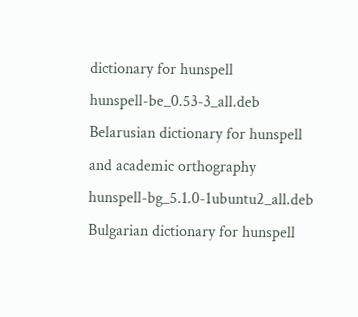dictionary for hunspell
hunspell-be_0.53-3_all.deb Belarusian dictionary for hunspell and academic orthography
hunspell-bg_5.1.0-1ubuntu2_all.deb Bulgarian dictionary for hunspell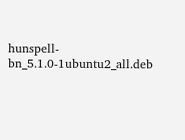hunspell-bn_5.1.0-1ubuntu2_all.deb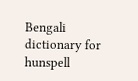Bengali dictionary for hunspell